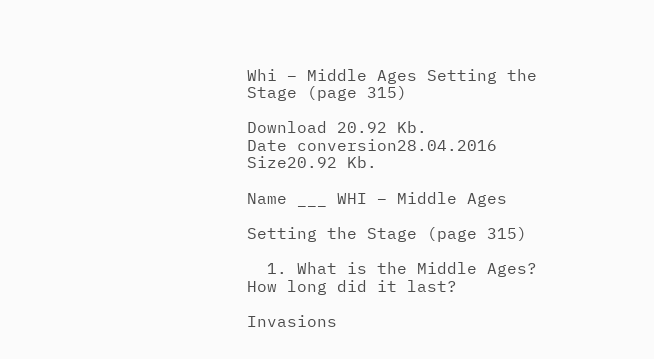Whi – Middle Ages Setting the Stage (page 315)

Download 20.92 Kb.
Date conversion28.04.2016
Size20.92 Kb.

Name ___ WHI – Middle Ages

Setting the Stage (page 315)

  1. What is the Middle Ages? How long did it last?

Invasions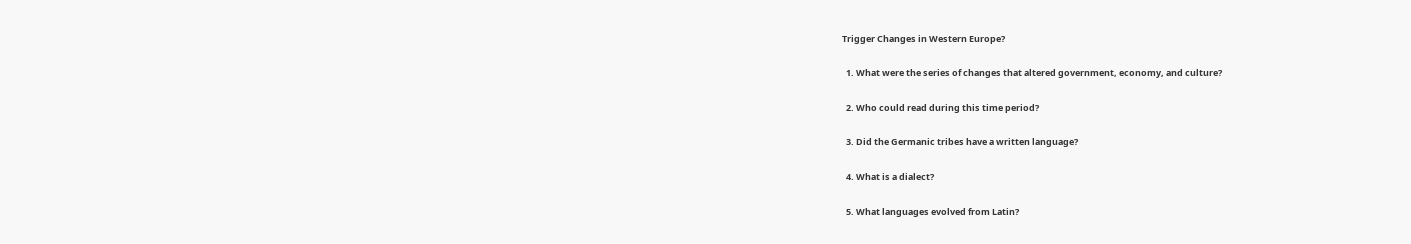Trigger Changes in Western Europe?

  1. What were the series of changes that altered government, economy, and culture?

  2. Who could read during this time period?

  3. Did the Germanic tribes have a written language?

  4. What is a dialect?

  5. What languages evolved from Latin?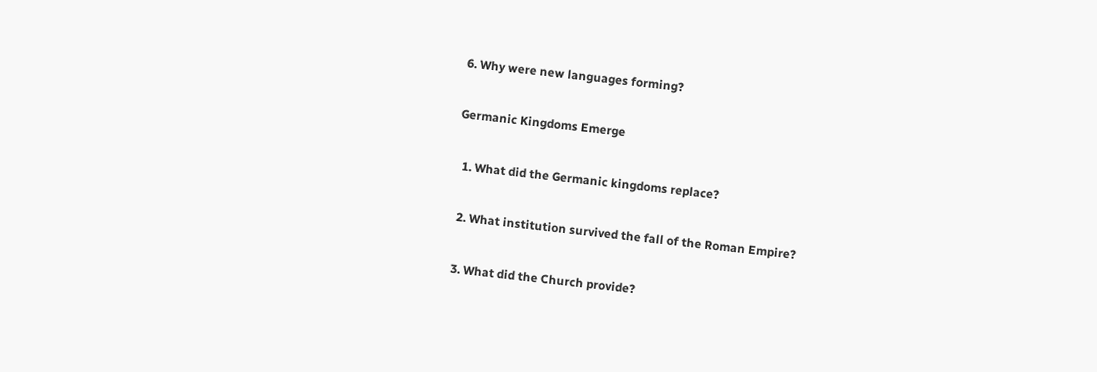6. Why were new languages forming?

Germanic Kingdoms Emerge

  1. What did the Germanic kingdoms replace?

  2. What institution survived the fall of the Roman Empire?

  3. What did the Church provide?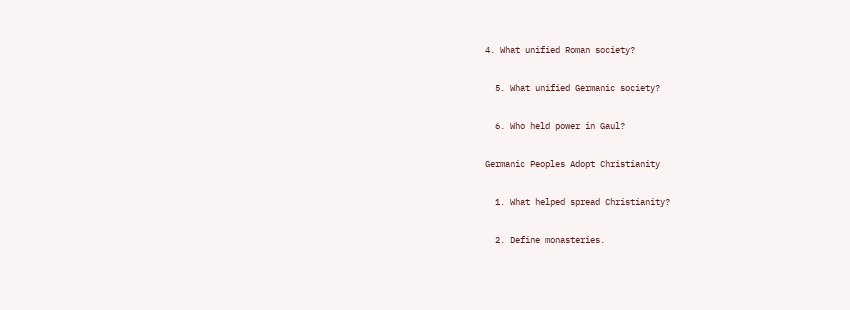4. What unified Roman society?

  5. What unified Germanic society?

  6. Who held power in Gaul?

Germanic Peoples Adopt Christianity

  1. What helped spread Christianity?

  2. Define monasteries.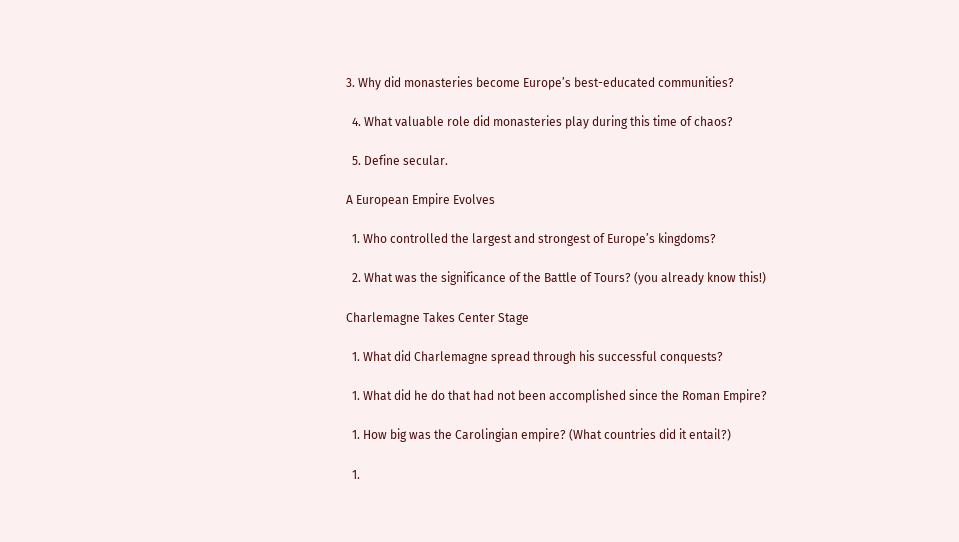3. Why did monasteries become Europe’s best-educated communities?

  4. What valuable role did monasteries play during this time of chaos?

  5. Define secular.

A European Empire Evolves

  1. Who controlled the largest and strongest of Europe’s kingdoms?

  2. What was the significance of the Battle of Tours? (you already know this!)

Charlemagne Takes Center Stage

  1. What did Charlemagne spread through his successful conquests?

  1. What did he do that had not been accomplished since the Roman Empire?

  1. How big was the Carolingian empire? (What countries did it entail?)

  1.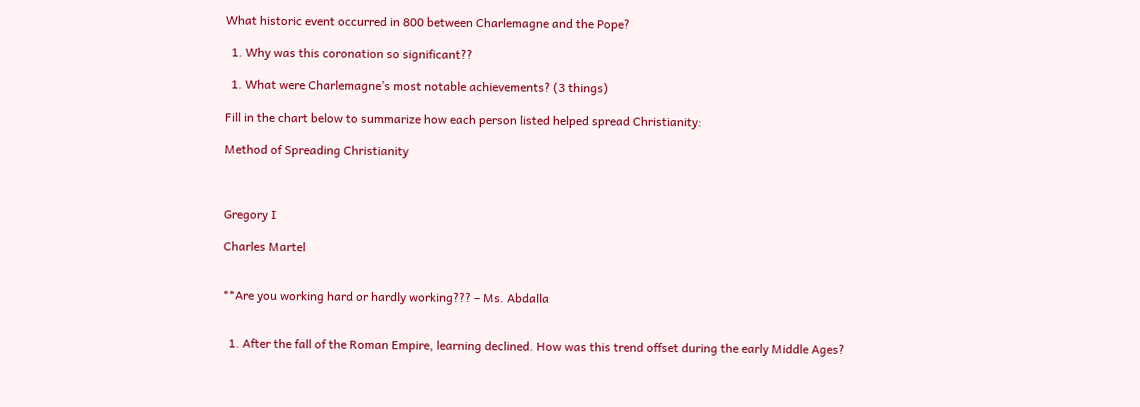What historic event occurred in 800 between Charlemagne and the Pope?

  1. Why was this coronation so significant??

  1. What were Charlemagne’s most notable achievements? (3 things)

Fill in the chart below to summarize how each person listed helped spread Christianity:

Method of Spreading Christianity



Gregory I

Charles Martel


**Are you working hard or hardly working??? – Ms. Abdalla


  1. After the fall of the Roman Empire, learning declined. How was this trend offset during the early Middle Ages?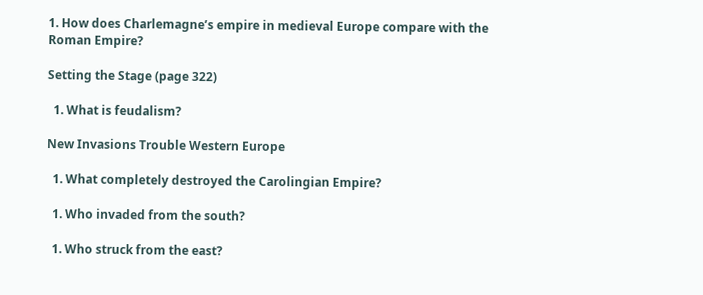1. How does Charlemagne’s empire in medieval Europe compare with the Roman Empire?

Setting the Stage (page 322)

  1. What is feudalism?

New Invasions Trouble Western Europe

  1. What completely destroyed the Carolingian Empire?

  1. Who invaded from the south?

  1. Who struck from the east?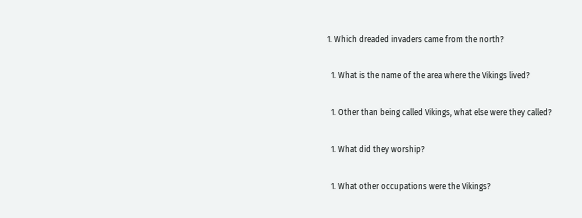1. Which dreaded invaders came from the north?

  1. What is the name of the area where the Vikings lived?

  1. Other than being called Vikings, what else were they called?

  1. What did they worship?

  1. What other occupations were the Vikings?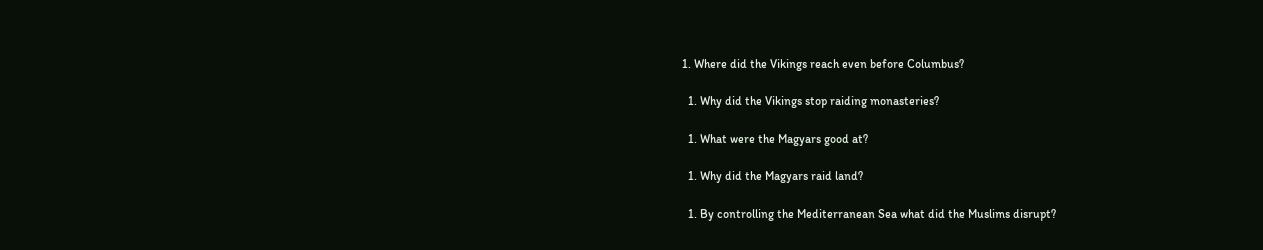1. Where did the Vikings reach even before Columbus?

  1. Why did the Vikings stop raiding monasteries?

  1. What were the Magyars good at?

  1. Why did the Magyars raid land?

  1. By controlling the Mediterranean Sea what did the Muslims disrupt?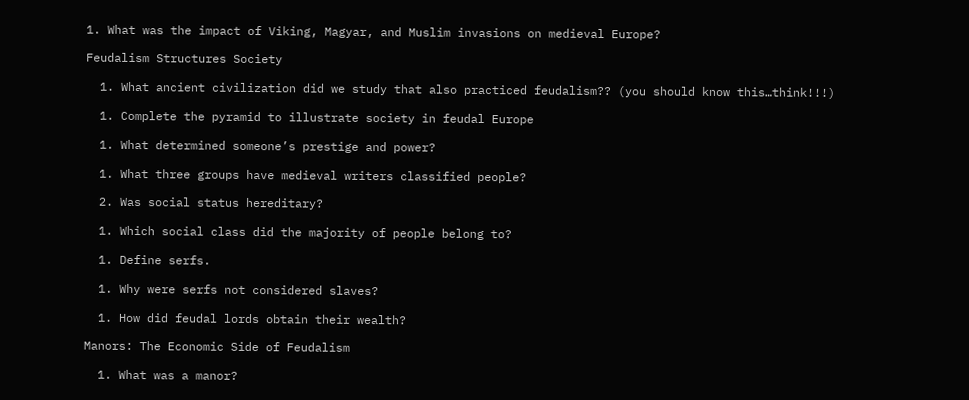1. What was the impact of Viking, Magyar, and Muslim invasions on medieval Europe?

Feudalism Structures Society

  1. What ancient civilization did we study that also practiced feudalism?? (you should know this…think!!!)

  1. Complete the pyramid to illustrate society in feudal Europe

  1. What determined someone’s prestige and power?

  1. What three groups have medieval writers classified people?

  2. Was social status hereditary?

  1. Which social class did the majority of people belong to?

  1. Define serfs.

  1. Why were serfs not considered slaves?

  1. How did feudal lords obtain their wealth?

Manors: The Economic Side of Feudalism

  1. What was a manor?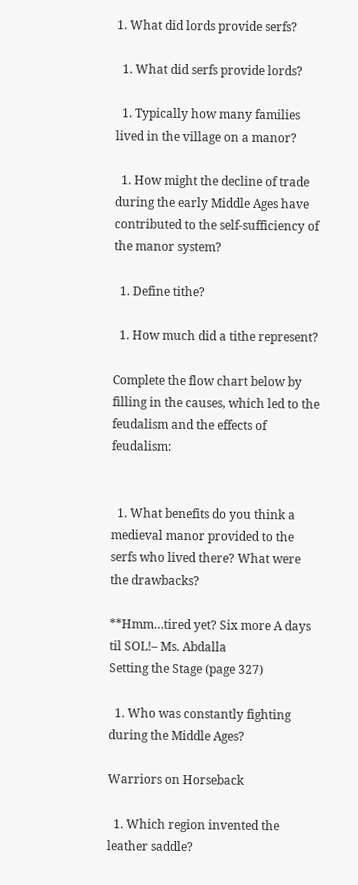1. What did lords provide serfs?

  1. What did serfs provide lords?

  1. Typically how many families lived in the village on a manor?

  1. How might the decline of trade during the early Middle Ages have contributed to the self-sufficiency of the manor system?

  1. Define tithe?

  1. How much did a tithe represent?

Complete the flow chart below by filling in the causes, which led to the feudalism and the effects of feudalism:


  1. What benefits do you think a medieval manor provided to the serfs who lived there? What were the drawbacks?

**Hmm…tired yet? Six more A days til SOL!– Ms. Abdalla
Setting the Stage (page 327)

  1. Who was constantly fighting during the Middle Ages?

Warriors on Horseback

  1. Which region invented the leather saddle?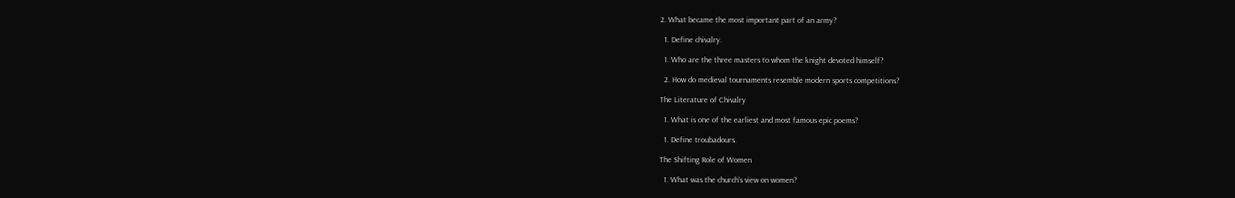2. What became the most important part of an army?

  1. Define chivalry.

  1. Who are the three masters to whom the knight devoted himself?

  2. How do medieval tournaments resemble modern sports competitions?

The Literature of Chivalry

  1. What is one of the earliest and most famous epic poems?

  1. Define troubadours.

The Shifting Role of Women

  1. What was the church’s view on women?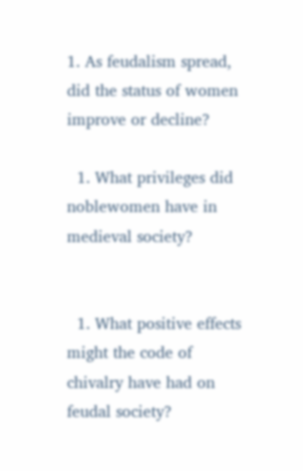1. As feudalism spread, did the status of women improve or decline?

  1. What privileges did noblewomen have in medieval society?


  1. What positive effects might the code of chivalry have had on feudal society?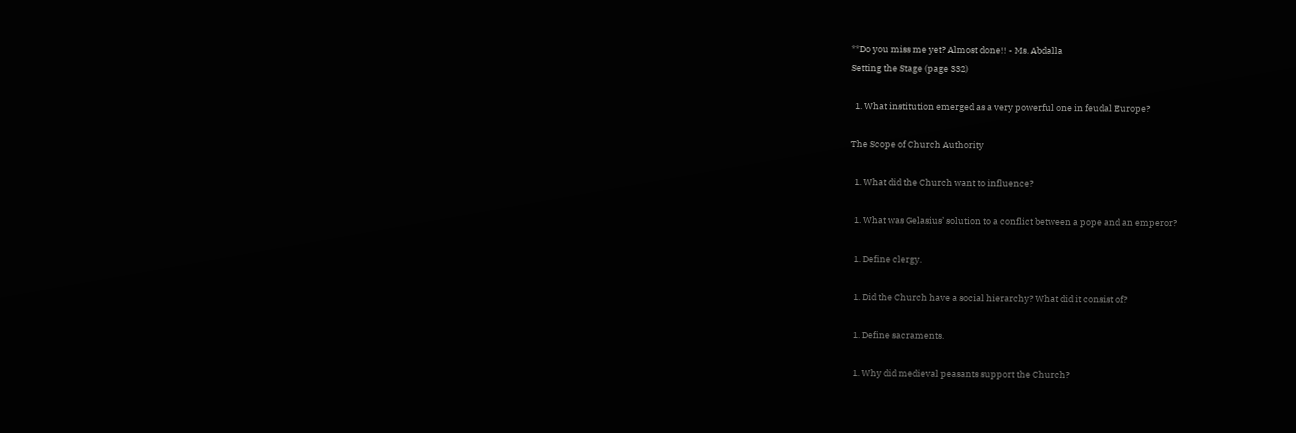**Do you miss me yet? Almost done!! - Ms. Abdalla
Setting the Stage (page 332)

  1. What institution emerged as a very powerful one in feudal Europe?

The Scope of Church Authority

  1. What did the Church want to influence?

  1. What was Gelasius’ solution to a conflict between a pope and an emperor?

  1. Define clergy.

  1. Did the Church have a social hierarchy? What did it consist of?

  1. Define sacraments.

  1. Why did medieval peasants support the Church?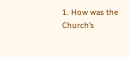1. How was the Church’s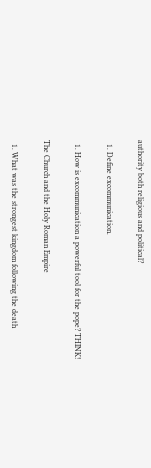authority both religious and political?

  1. Define excommunication.

  1. How is excommunication a powerful tool for the pope? THINK!

The Church and the Holy Roman Empire

  1. What was the strongest kingdom following the death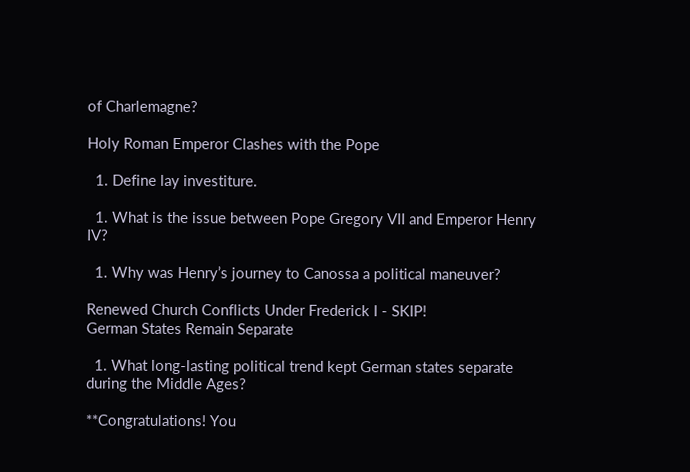of Charlemagne?

Holy Roman Emperor Clashes with the Pope

  1. Define lay investiture.

  1. What is the issue between Pope Gregory VII and Emperor Henry IV?

  1. Why was Henry’s journey to Canossa a political maneuver?

Renewed Church Conflicts Under Frederick I - SKIP!
German States Remain Separate

  1. What long-lasting political trend kept German states separate during the Middle Ages?

**Congratulations! You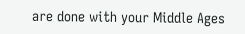are done with your Middle Ages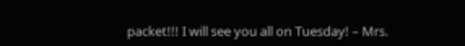packet!!! I will see you all on Tuesday! – Mrs.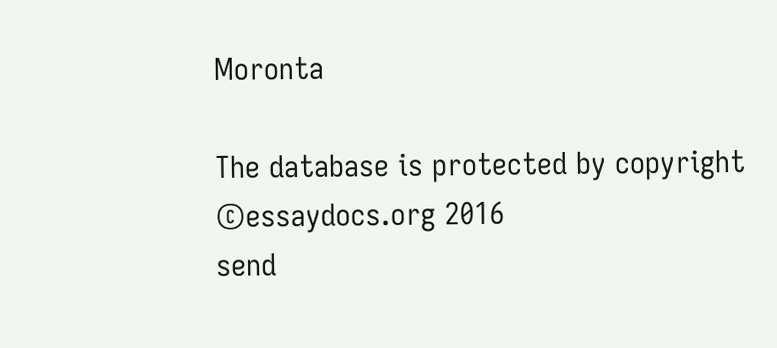Moronta

The database is protected by copyright ©essaydocs.org 2016
send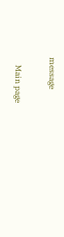message

    Main page